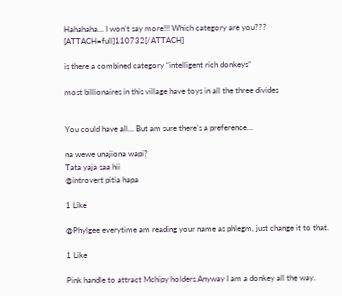Hahahaha… I won’t say more!!! Which category are you??? [ATTACH=full]110732[/ATTACH]

is there a combined category “intelligent rich donkeys”

most billionaires in this village have toys in all the three divides


You could have all… But am sure there’s a preference…

na wewe unajiona wapi?
Tata yaja saa hii
@introvert pitia hapa

1 Like

@Phylgee everytime am reading your name as phlegm, just change it to that.

1 Like

Pink handle to attract Mchipy holders.Anyway I am a donkey all the way.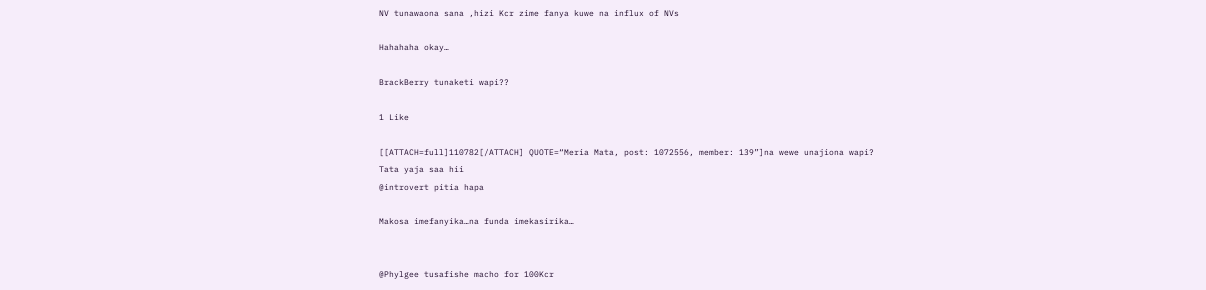NV tunawaona sana ,hizi Kcr zime fanya kuwe na influx of NVs

Hahahaha okay…

BrackBerry tunaketi wapi??

1 Like

[[ATTACH=full]110782[/ATTACH] QUOTE=“Meria Mata, post: 1072556, member: 139”]na wewe unajiona wapi?
Tata yaja saa hii
@introvert pitia hapa

Makosa imefanyika…na funda imekasirika…


@Phylgee tusafishe macho for 100Kcr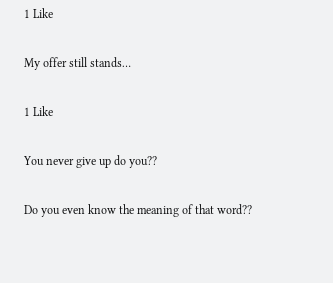1 Like

My offer still stands…

1 Like

You never give up do you??

Do you even know the meaning of that word??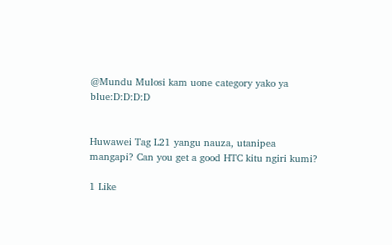@Mundu Mulosi kam uone category yako ya blue:D:D:D:D


Huwawei Tag L21 yangu nauza, utanipea mangapi? Can you get a good HTC kitu ngiri kumi?

1 Like